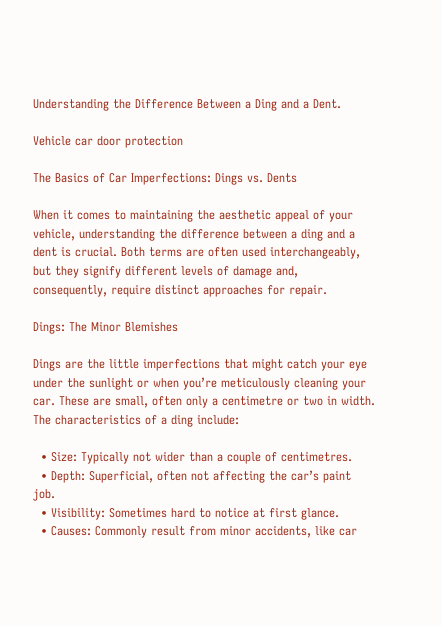Understanding the Difference Between a Ding and a Dent.

Vehicle car door protection

The Basics of Car Imperfections: Dings vs. Dents

When it comes to maintaining the aesthetic appeal of your vehicle, understanding the difference between a ding and a dent is crucial. Both terms are often used interchangeably, but they signify different levels of damage and, consequently, require distinct approaches for repair.

Dings: The Minor Blemishes

Dings are the little imperfections that might catch your eye under the sunlight or when you’re meticulously cleaning your car. These are small, often only a centimetre or two in width. The characteristics of a ding include:

  • Size: Typically not wider than a couple of centimetres.
  • Depth: Superficial, often not affecting the car’s paint job.
  • Visibility: Sometimes hard to notice at first glance.
  • Causes: Commonly result from minor accidents, like car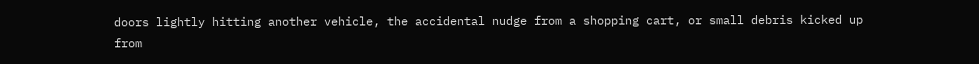doors lightly hitting another vehicle, the accidental nudge from a shopping cart, or small debris kicked up from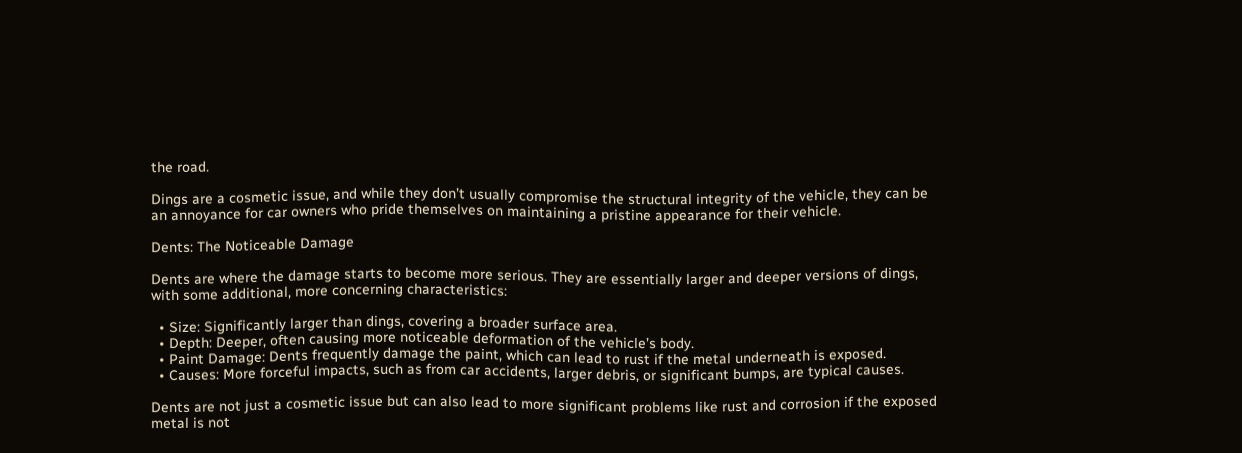the road.

Dings are a cosmetic issue, and while they don’t usually compromise the structural integrity of the vehicle, they can be an annoyance for car owners who pride themselves on maintaining a pristine appearance for their vehicle.

Dents: The Noticeable Damage

Dents are where the damage starts to become more serious. They are essentially larger and deeper versions of dings, with some additional, more concerning characteristics:

  • Size: Significantly larger than dings, covering a broader surface area.
  • Depth: Deeper, often causing more noticeable deformation of the vehicle’s body.
  • Paint Damage: Dents frequently damage the paint, which can lead to rust if the metal underneath is exposed.
  • Causes: More forceful impacts, such as from car accidents, larger debris, or significant bumps, are typical causes.

Dents are not just a cosmetic issue but can also lead to more significant problems like rust and corrosion if the exposed metal is not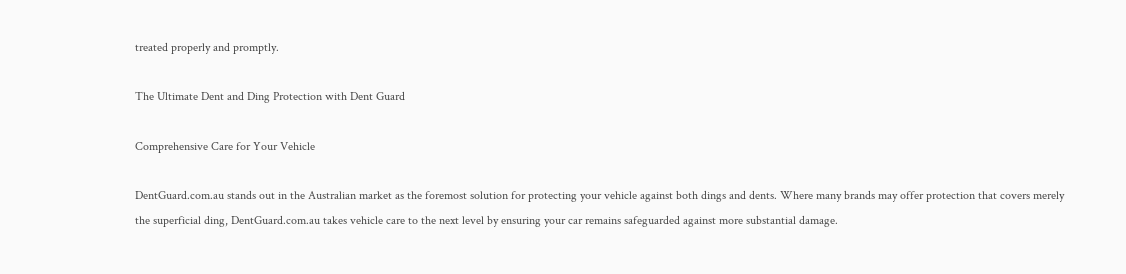treated properly and promptly.

The Ultimate Dent and Ding Protection with Dent Guard

Comprehensive Care for Your Vehicle

DentGuard.com.au stands out in the Australian market as the foremost solution for protecting your vehicle against both dings and dents. Where many brands may offer protection that covers merely the superficial ding, DentGuard.com.au takes vehicle care to the next level by ensuring your car remains safeguarded against more substantial damage.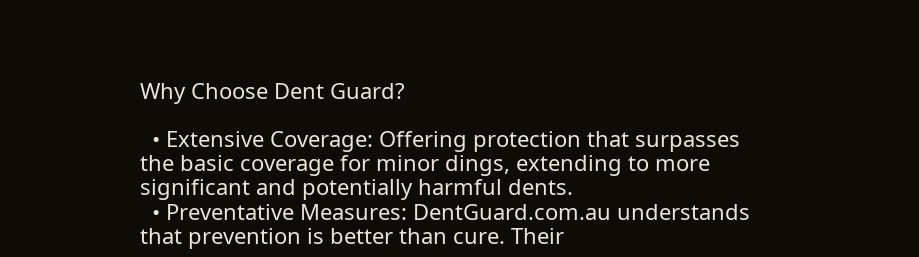Why Choose Dent Guard?

  • Extensive Coverage: Offering protection that surpasses the basic coverage for minor dings, extending to more significant and potentially harmful dents.
  • Preventative Measures: DentGuard.com.au understands that prevention is better than cure. Their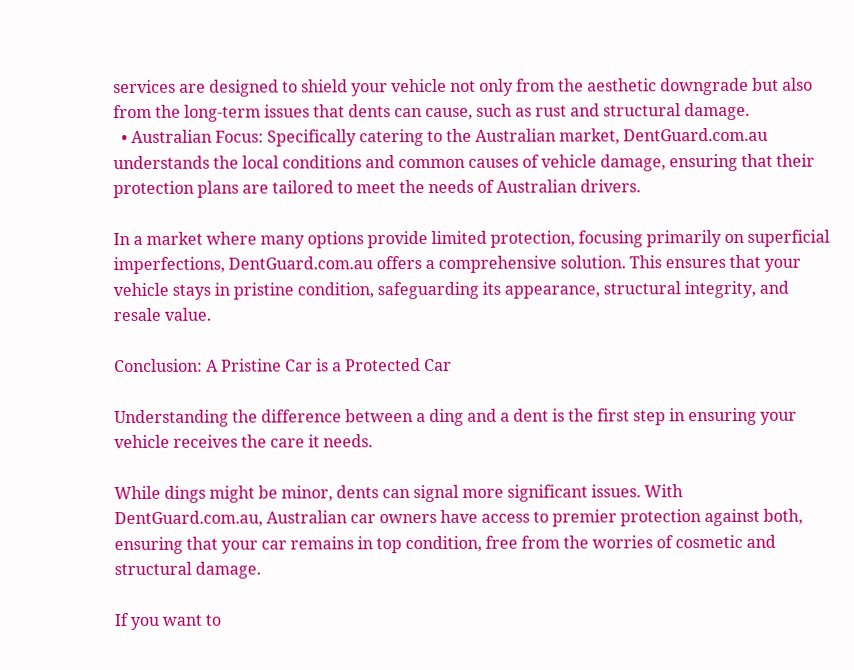services are designed to shield your vehicle not only from the aesthetic downgrade but also from the long-term issues that dents can cause, such as rust and structural damage.
  • Australian Focus: Specifically catering to the Australian market, DentGuard.com.au understands the local conditions and common causes of vehicle damage, ensuring that their protection plans are tailored to meet the needs of Australian drivers.

In a market where many options provide limited protection, focusing primarily on superficial imperfections, DentGuard.com.au offers a comprehensive solution. This ensures that your vehicle stays in pristine condition, safeguarding its appearance, structural integrity, and resale value.

Conclusion: A Pristine Car is a Protected Car

Understanding the difference between a ding and a dent is the first step in ensuring your vehicle receives the care it needs.

While dings might be minor, dents can signal more significant issues. With DentGuard.com.au, Australian car owners have access to premier protection against both, ensuring that your car remains in top condition, free from the worries of cosmetic and structural damage.

If you want to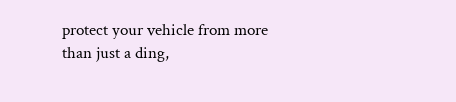protect your vehicle from more than just a ding,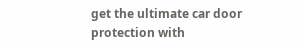get the ultimate car door protection with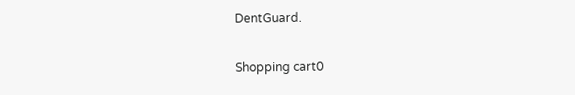DentGuard.

Shopping cart0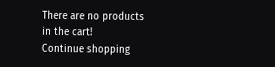There are no products in the cart!
Continue shopping